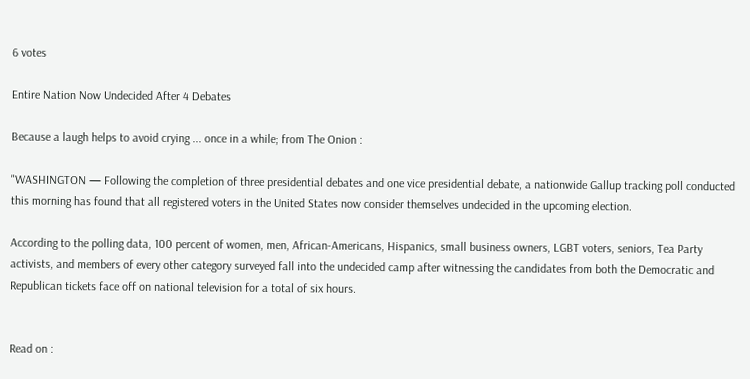6 votes

Entire Nation Now Undecided After 4 Debates

Because a laugh helps to avoid crying ... once in a while; from The Onion :

"WASHINGTON — Following the completion of three presidential debates and one vice presidential debate, a nationwide Gallup tracking poll conducted this morning has found that all registered voters in the United States now consider themselves undecided in the upcoming election.

According to the polling data, 100 percent of women, men, African-Americans, Hispanics, small business owners, LGBT voters, seniors, Tea Party activists, and members of every other category surveyed fall into the undecided camp after witnessing the candidates from both the Democratic and Republican tickets face off on national television for a total of six hours.


Read on :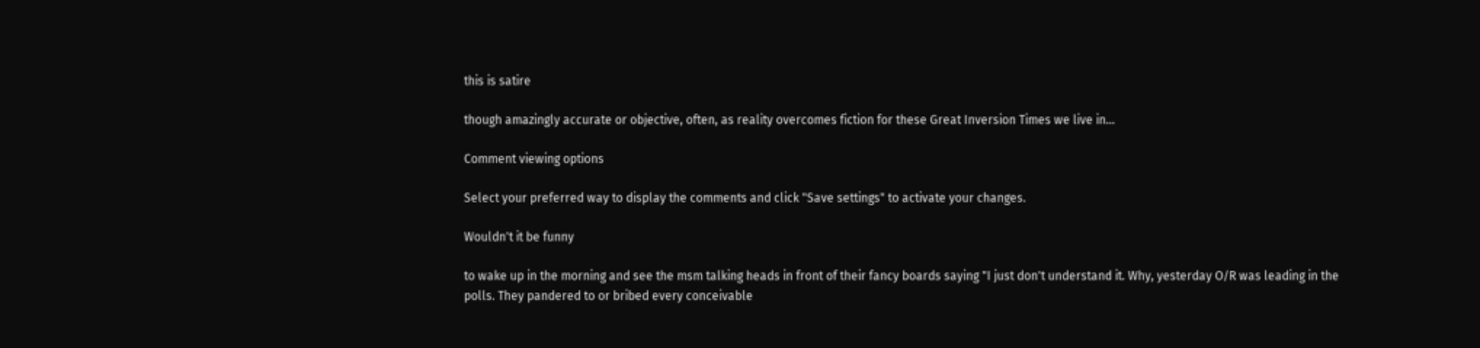this is satire

though amazingly accurate or objective, often, as reality overcomes fiction for these Great Inversion Times we live in...

Comment viewing options

Select your preferred way to display the comments and click "Save settings" to activate your changes.

Wouldn't it be funny

to wake up in the morning and see the msm talking heads in front of their fancy boards saying "I just don't understand it. Why, yesterday O/R was leading in the polls. They pandered to or bribed every conceivable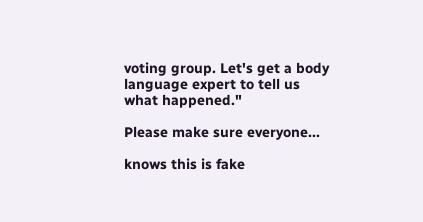voting group. Let's get a body language expert to tell us what happened."

Please make sure everyone...

knows this is fake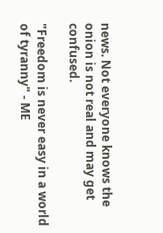news. Not everyone knows the onion is not real and may get confused.

"Freedom is never easy in a world of tyranny" - ME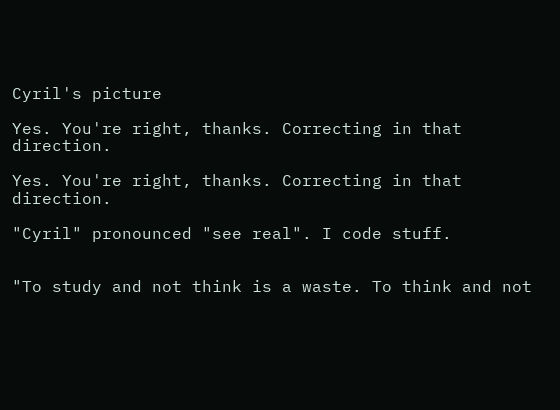Cyril's picture

Yes. You're right, thanks. Correcting in that direction.

Yes. You're right, thanks. Correcting in that direction.

"Cyril" pronounced "see real". I code stuff.


"To study and not think is a waste. To think and not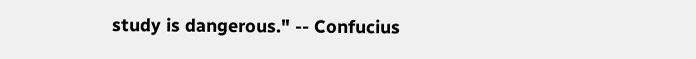study is dangerous." -- Confucius